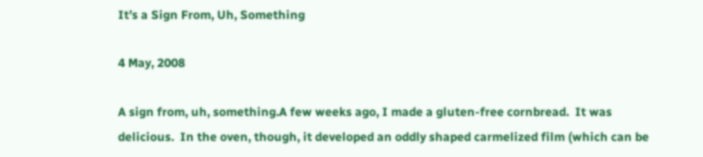It’s a Sign From, Uh, Something

4 May, 2008

A sign from, uh, something.A few weeks ago, I made a gluten-free cornbread.  It was delicious.  In the oven, though, it developed an oddly shaped carmelized film (which can be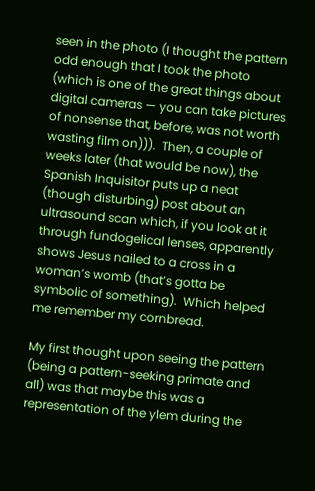seen in the photo (I thought the pattern odd enough that I took the photo (which is one of the great things about digital cameras — you can take pictures of nonsense that, before, was not worth wasting film on))).  Then, a couple of weeks later (that would be now), the Spanish Inquisitor puts up a neat (though disturbing) post about an ultrasound scan which, if you look at it through fundogelical lenses, apparently shows Jesus nailed to a cross in a woman’s womb (that’s gotta be symbolic of something).  Which helped me remember my cornbread.

My first thought upon seeing the pattern (being a pattern-seeking primate and all) was that maybe this was a representation of the ylem during the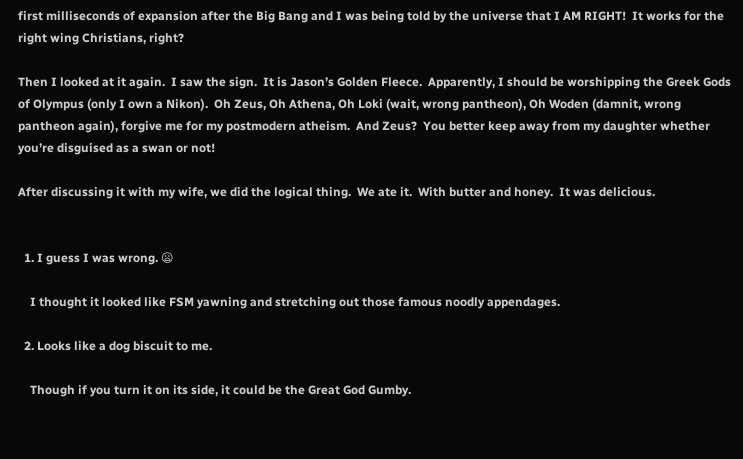first milliseconds of expansion after the Big Bang and I was being told by the universe that I AM RIGHT!  It works for the right wing Christians, right?

Then I looked at it again.  I saw the sign.  It is Jason’s Golden Fleece.  Apparently, I should be worshipping the Greek Gods of Olympus (only I own a Nikon).  Oh Zeus, Oh Athena, Oh Loki (wait, wrong pantheon), Oh Woden (damnit, wrong pantheon again), forgive me for my postmodern atheism.  And Zeus?  You better keep away from my daughter whether you’re disguised as a swan or not!

After discussing it with my wife, we did the logical thing.  We ate it.  With butter and honey.  It was delicious.


  1. I guess I was wrong. 😦

    I thought it looked like FSM yawning and stretching out those famous noodly appendages.

  2. Looks like a dog biscuit to me.

    Though if you turn it on its side, it could be the Great God Gumby.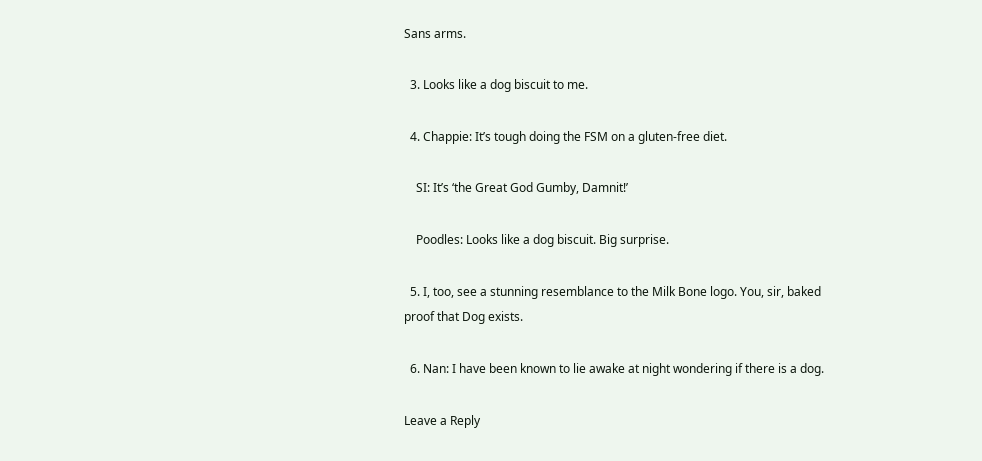Sans arms.

  3. Looks like a dog biscuit to me.

  4. Chappie: It’s tough doing the FSM on a gluten-free diet.

    SI: It’s ‘the Great God Gumby, Damnit!’

    Poodles: Looks like a dog biscuit. Big surprise.

  5. I, too, see a stunning resemblance to the Milk Bone logo. You, sir, baked proof that Dog exists.

  6. Nan: I have been known to lie awake at night wondering if there is a dog.

Leave a Reply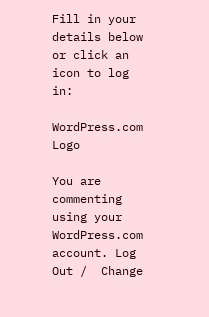Fill in your details below or click an icon to log in:

WordPress.com Logo

You are commenting using your WordPress.com account. Log Out /  Change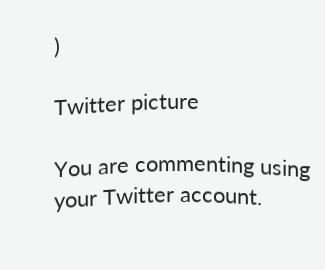)

Twitter picture

You are commenting using your Twitter account.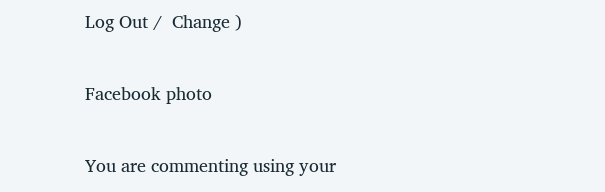Log Out /  Change )

Facebook photo

You are commenting using your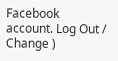Facebook account. Log Out /  Change )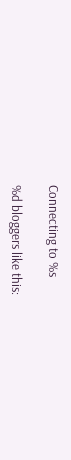Connecting to %s

%d bloggers like this: